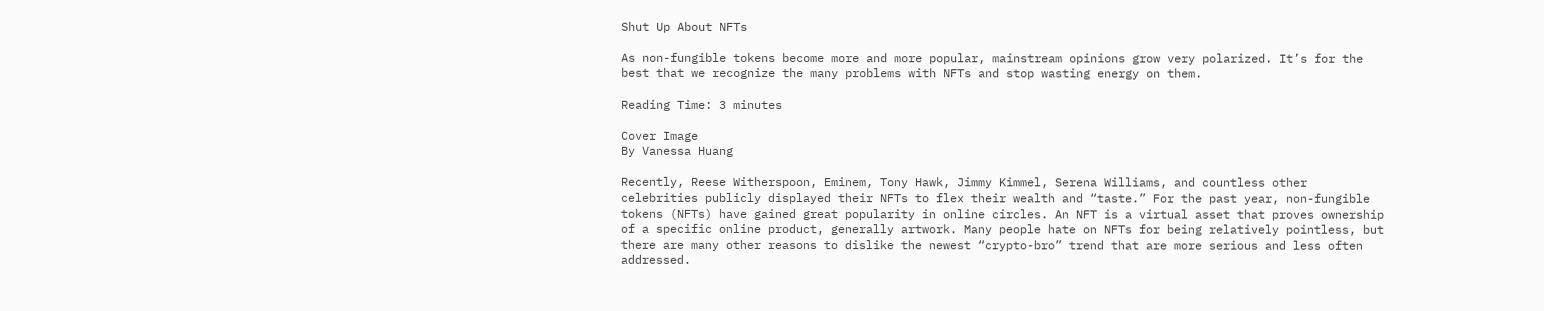Shut Up About NFTs

As non-fungible tokens become more and more popular, mainstream opinions grow very polarized. It’s for the best that we recognize the many problems with NFTs and stop wasting energy on them.

Reading Time: 3 minutes

Cover Image
By Vanessa Huang

Recently, Reese Witherspoon, Eminem, Tony Hawk, Jimmy Kimmel, Serena Williams, and countless other celebrities publicly displayed their NFTs to flex their wealth and “taste.” For the past year, non-fungible tokens (NFTs) have gained great popularity in online circles. An NFT is a virtual asset that proves ownership of a specific online product, generally artwork. Many people hate on NFTs for being relatively pointless, but there are many other reasons to dislike the newest “crypto-bro” trend that are more serious and less often addressed.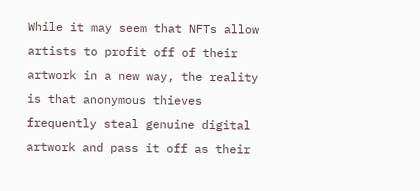While it may seem that NFTs allow artists to profit off of their artwork in a new way, the reality is that anonymous thieves frequently steal genuine digital artwork and pass it off as their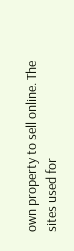own property to sell online. The sites used for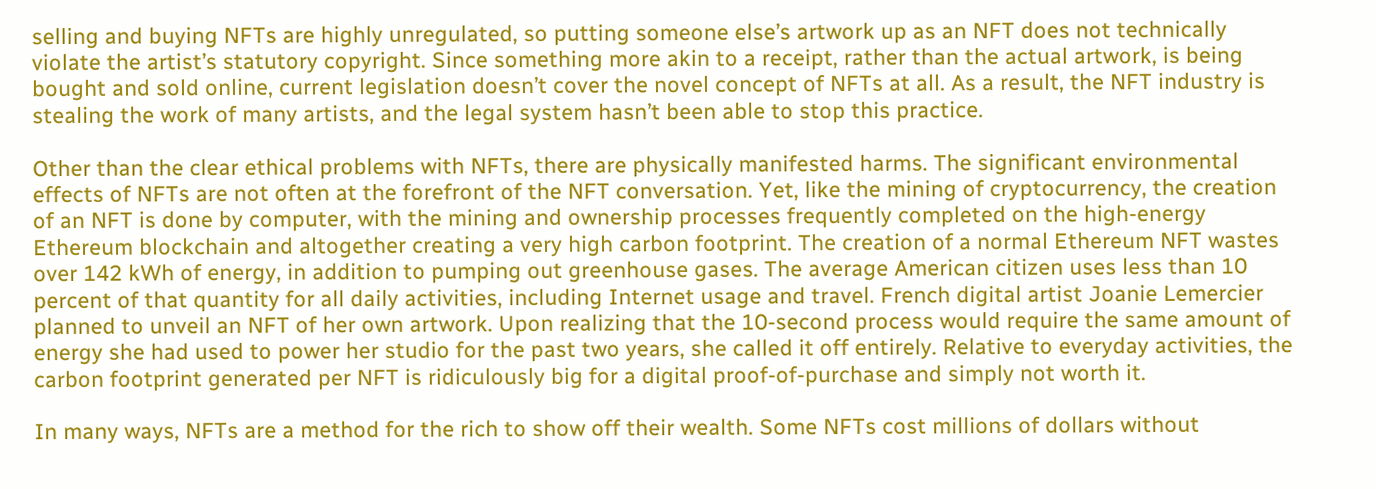selling and buying NFTs are highly unregulated, so putting someone else’s artwork up as an NFT does not technically violate the artist’s statutory copyright. Since something more akin to a receipt, rather than the actual artwork, is being bought and sold online, current legislation doesn’t cover the novel concept of NFTs at all. As a result, the NFT industry is stealing the work of many artists, and the legal system hasn’t been able to stop this practice.

Other than the clear ethical problems with NFTs, there are physically manifested harms. The significant environmental effects of NFTs are not often at the forefront of the NFT conversation. Yet, like the mining of cryptocurrency, the creation of an NFT is done by computer, with the mining and ownership processes frequently completed on the high-energy Ethereum blockchain and altogether creating a very high carbon footprint. The creation of a normal Ethereum NFT wastes over 142 kWh of energy, in addition to pumping out greenhouse gases. The average American citizen uses less than 10 percent of that quantity for all daily activities, including Internet usage and travel. French digital artist Joanie Lemercier planned to unveil an NFT of her own artwork. Upon realizing that the 10-second process would require the same amount of energy she had used to power her studio for the past two years, she called it off entirely. Relative to everyday activities, the carbon footprint generated per NFT is ridiculously big for a digital proof-of-purchase and simply not worth it.

In many ways, NFTs are a method for the rich to show off their wealth. Some NFTs cost millions of dollars without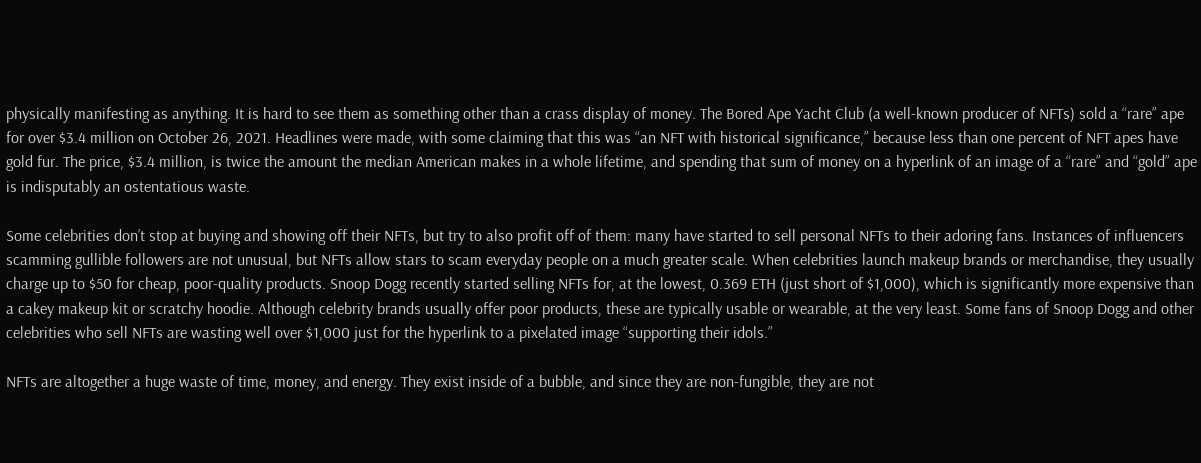physically manifesting as anything. It is hard to see them as something other than a crass display of money. The Bored Ape Yacht Club (a well-known producer of NFTs) sold a “rare” ape for over $3.4 million on October 26, 2021. Headlines were made, with some claiming that this was “an NFT with historical significance,” because less than one percent of NFT apes have gold fur. The price, $3.4 million, is twice the amount the median American makes in a whole lifetime, and spending that sum of money on a hyperlink of an image of a “rare” and “gold” ape is indisputably an ostentatious waste.

Some celebrities don’t stop at buying and showing off their NFTs, but try to also profit off of them: many have started to sell personal NFTs to their adoring fans. Instances of influencers scamming gullible followers are not unusual, but NFTs allow stars to scam everyday people on a much greater scale. When celebrities launch makeup brands or merchandise, they usually charge up to $50 for cheap, poor-quality products. Snoop Dogg recently started selling NFTs for, at the lowest, 0.369 ETH (just short of $1,000), which is significantly more expensive than a cakey makeup kit or scratchy hoodie. Although celebrity brands usually offer poor products, these are typically usable or wearable, at the very least. Some fans of Snoop Dogg and other celebrities who sell NFTs are wasting well over $1,000 just for the hyperlink to a pixelated image “supporting their idols.”

NFTs are altogether a huge waste of time, money, and energy. They exist inside of a bubble, and since they are non-fungible, they are not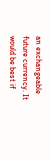an exchangeable future currency. It would be best if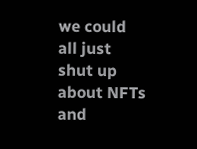we could all just shut up about NFTs and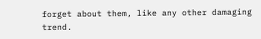forget about them, like any other damaging trend.